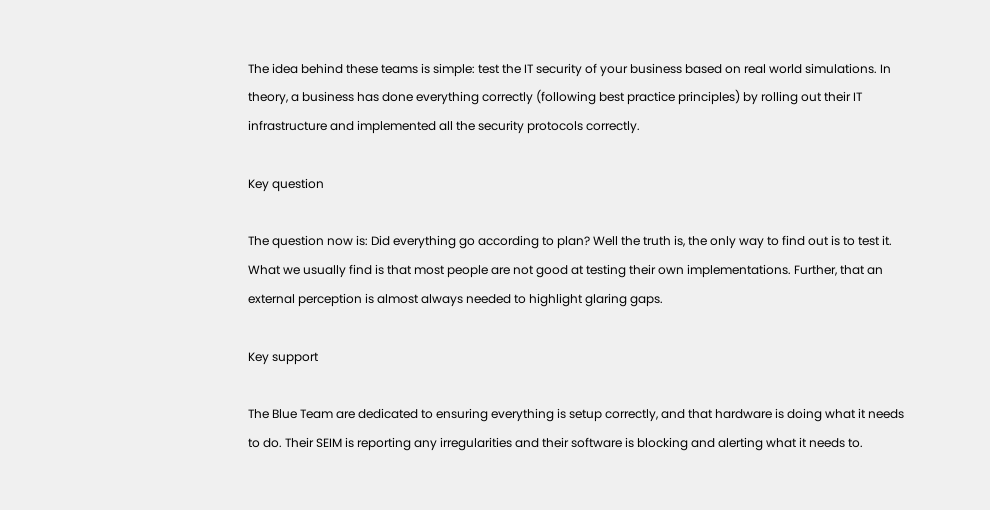The idea behind these teams is simple: test the IT security of your business based on real world simulations. In theory, a business has done everything correctly (following best practice principles) by rolling out their IT infrastructure and implemented all the security protocols correctly.

Key question

The question now is: Did everything go according to plan? Well the truth is, the only way to find out is to test it. What we usually find is that most people are not good at testing their own implementations. Further, that an external perception is almost always needed to highlight glaring gaps.

Key support

The Blue Team are dedicated to ensuring everything is setup correctly, and that hardware is doing what it needs to do. Their SEIM is reporting any irregularities and their software is blocking and alerting what it needs to.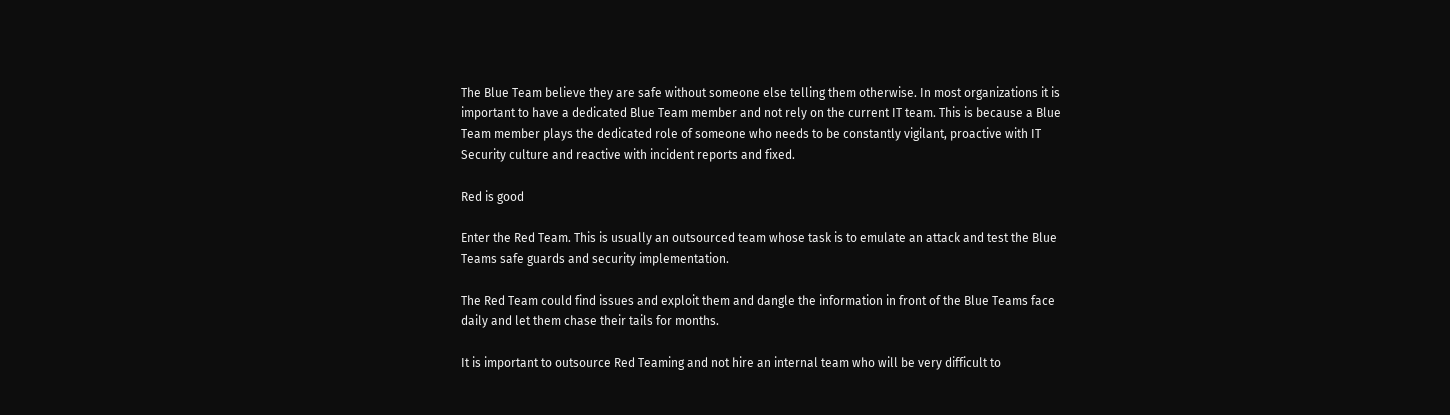The Blue Team believe they are safe without someone else telling them otherwise. In most organizations it is important to have a dedicated Blue Team member and not rely on the current IT team. This is because a Blue Team member plays the dedicated role of someone who needs to be constantly vigilant, proactive with IT Security culture and reactive with incident reports and fixed.

Red is good

Enter the Red Team. This is usually an outsourced team whose task is to emulate an attack and test the Blue Teams safe guards and security implementation.

The Red Team could find issues and exploit them and dangle the information in front of the Blue Teams face daily and let them chase their tails for months.

It is important to outsource Red Teaming and not hire an internal team who will be very difficult to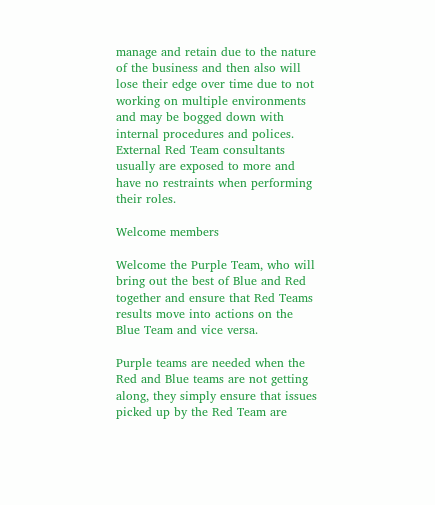manage and retain due to the nature of the business and then also will lose their edge over time due to not working on multiple environments and may be bogged down with internal procedures and polices. External Red Team consultants usually are exposed to more and have no restraints when performing their roles.

Welcome members

Welcome the Purple Team, who will bring out the best of Blue and Red together and ensure that Red Teams results move into actions on the Blue Team and vice versa.

Purple teams are needed when the Red and Blue teams are not getting along, they simply ensure that issues picked up by the Red Team are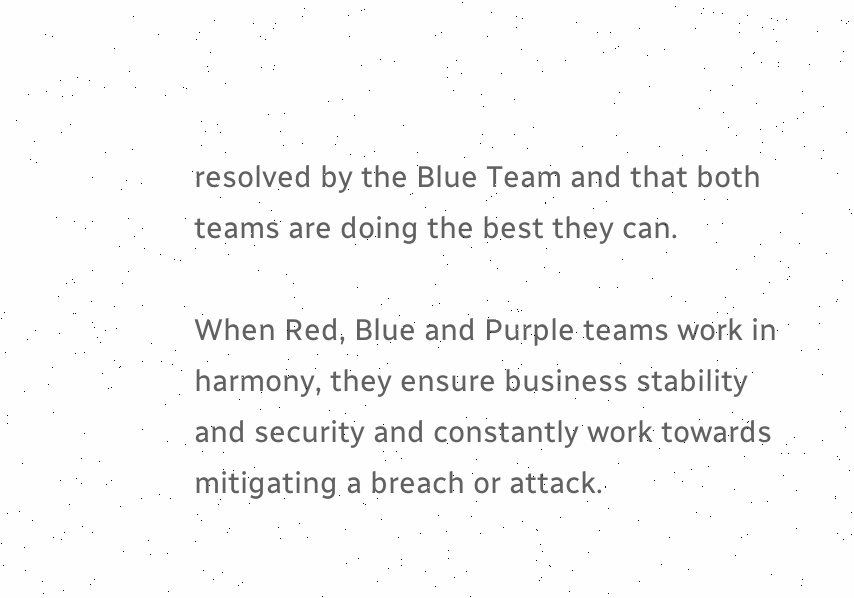resolved by the Blue Team and that both teams are doing the best they can.

When Red, Blue and Purple teams work in harmony, they ensure business stability and security and constantly work towards mitigating a breach or attack.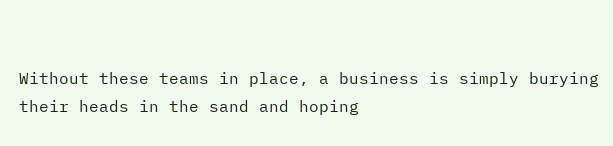Without these teams in place, a business is simply burying their heads in the sand and hoping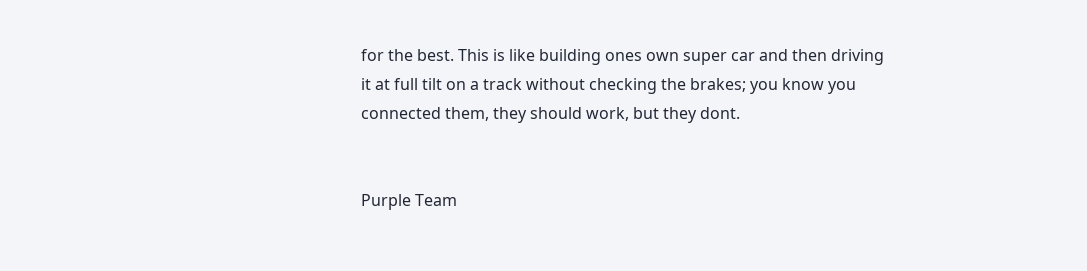for the best. This is like building ones own super car and then driving it at full tilt on a track without checking the brakes; you know you connected them, they should work, but they dont.


Purple Team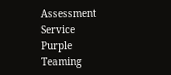Assessment Service
Purple Teaming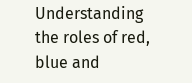Understanding the roles of red, blue and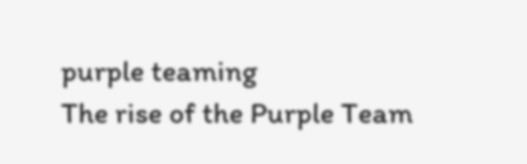purple teaming
The rise of the Purple Team